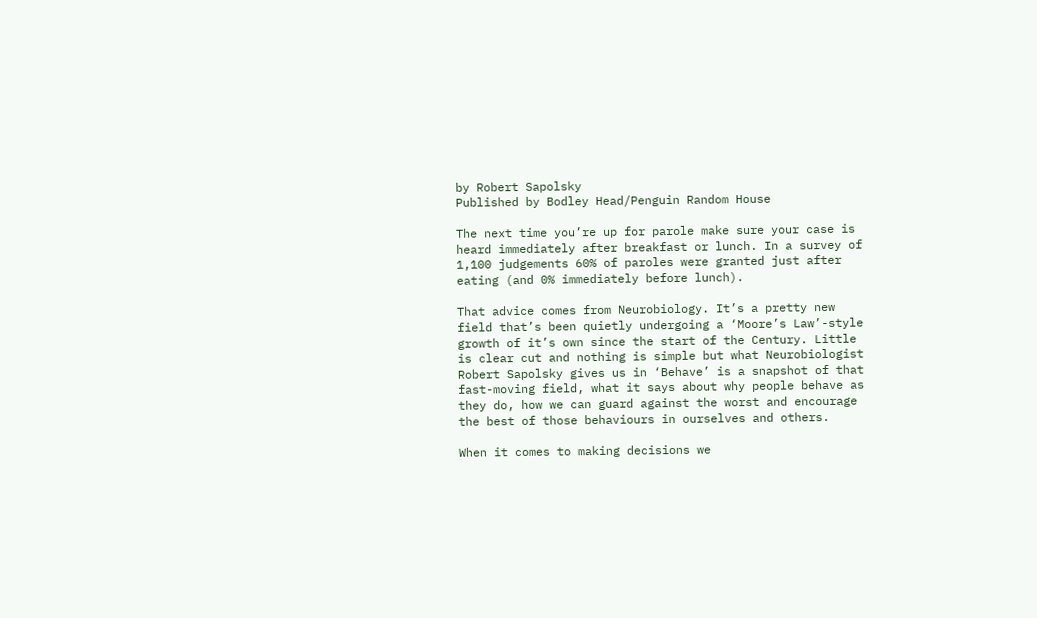by Robert Sapolsky
Published by Bodley Head/Penguin Random House

The next time you’re up for parole make sure your case is heard immediately after breakfast or lunch. In a survey of 1,100 judgements 60% of paroles were granted just after eating (and 0% immediately before lunch).

That advice comes from Neurobiology. It’s a pretty new field that’s been quietly undergoing a ‘Moore’s Law’-style growth of it’s own since the start of the Century. Little is clear cut and nothing is simple but what Neurobiologist Robert Sapolsky gives us in ‘Behave’ is a snapshot of that fast-moving field, what it says about why people behave as they do, how we can guard against the worst and encourage the best of those behaviours in ourselves and others.

When it comes to making decisions we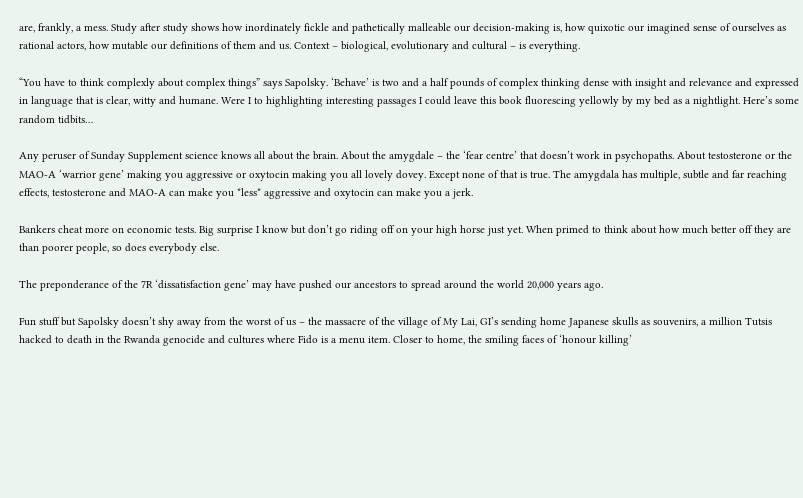are, frankly, a mess. Study after study shows how inordinately fickle and pathetically malleable our decision-making is, how quixotic our imagined sense of ourselves as rational actors, how mutable our definitions of them and us. Context – biological, evolutionary and cultural – is everything.

“You have to think complexly about complex things” says Sapolsky. ‘Behave’ is two and a half pounds of complex thinking dense with insight and relevance and expressed in language that is clear, witty and humane. Were I to highlighting interesting passages I could leave this book fluorescing yellowly by my bed as a nightlight. Here’s some random tidbits…

Any peruser of Sunday Supplement science knows all about the brain. About the amygdale – the ‘fear centre’ that doesn’t work in psychopaths. About testosterone or the MAO-A ‘warrior gene’ making you aggressive or oxytocin making you all lovely dovey. Except none of that is true. The amygdala has multiple, subtle and far reaching effects, testosterone and MAO-A can make you *less* aggressive and oxytocin can make you a jerk.

Bankers cheat more on economic tests. Big surprise I know but don’t go riding off on your high horse just yet. When primed to think about how much better off they are than poorer people, so does everybody else.

The preponderance of the 7R ‘dissatisfaction gene’ may have pushed our ancestors to spread around the world 20,000 years ago.

Fun stuff but Sapolsky doesn’t shy away from the worst of us – the massacre of the village of My Lai, GI’s sending home Japanese skulls as souvenirs, a million Tutsis hacked to death in the Rwanda genocide and cultures where Fido is a menu item. Closer to home, the smiling faces of ‘honour killing’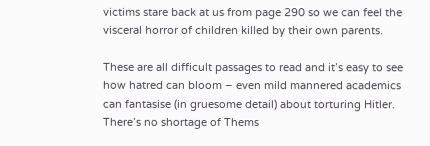victims stare back at us from page 290 so we can feel the visceral horror of children killed by their own parents.

These are all difficult passages to read and it’s easy to see how hatred can bloom – even mild mannered academics can fantasise (in gruesome detail) about torturing Hitler. There’s no shortage of Thems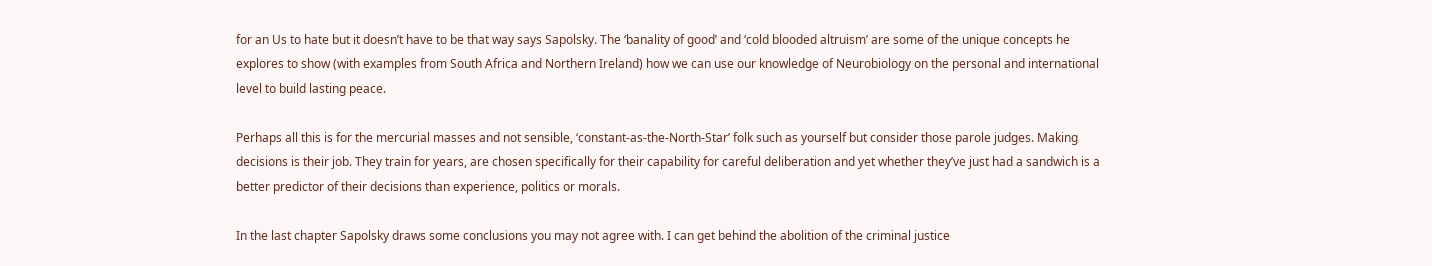for an Us to hate but it doesn’t have to be that way says Sapolsky. The ‘banality of good’ and ‘cold blooded altruism’ are some of the unique concepts he explores to show (with examples from South Africa and Northern Ireland) how we can use our knowledge of Neurobiology on the personal and international level to build lasting peace.

Perhaps all this is for the mercurial masses and not sensible, ‘constant-as-the-North-Star’ folk such as yourself but consider those parole judges. Making decisions is their job. They train for years, are chosen specifically for their capability for careful deliberation and yet whether they’ve just had a sandwich is a better predictor of their decisions than experience, politics or morals.

In the last chapter Sapolsky draws some conclusions you may not agree with. I can get behind the abolition of the criminal justice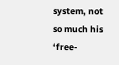system, not so much his ‘free-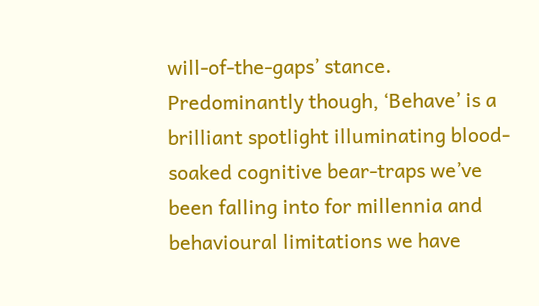will-of-the-gaps’ stance. Predominantly though, ‘Behave’ is a brilliant spotlight illuminating blood-soaked cognitive bear-traps we’ve been falling into for millennia and behavioural limitations we have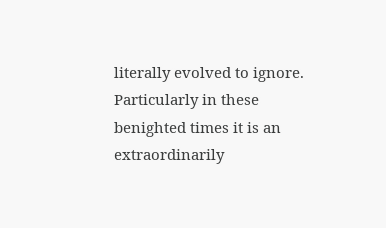literally evolved to ignore. Particularly in these benighted times it is an extraordinarily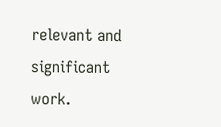relevant and significant work.